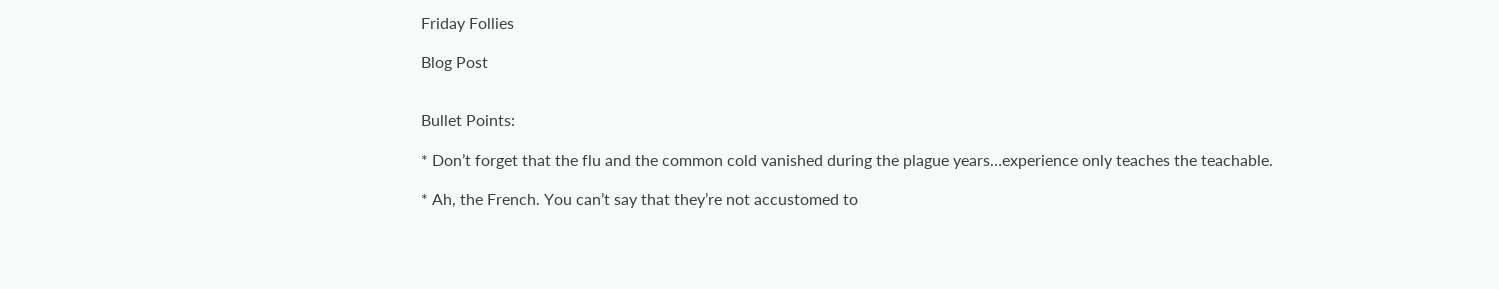Friday Follies

Blog Post


Bullet Points:

* Don’t forget that the flu and the common cold vanished during the plague years…experience only teaches the teachable.

* Ah, the French. You can’t say that they’re not accustomed to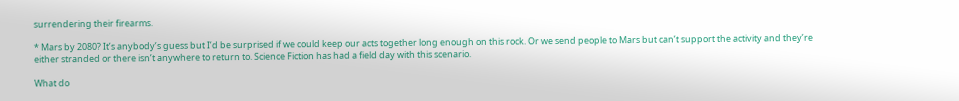surrendering their firearms.

* Mars by 2080? It’s anybody’s guess but I’d be surprised if we could keep our acts together long enough on this rock. Or we send people to Mars but can’t support the activity and they’re either stranded or there isn’t anywhere to return to. Science Fiction has had a field day with this scenario.

What do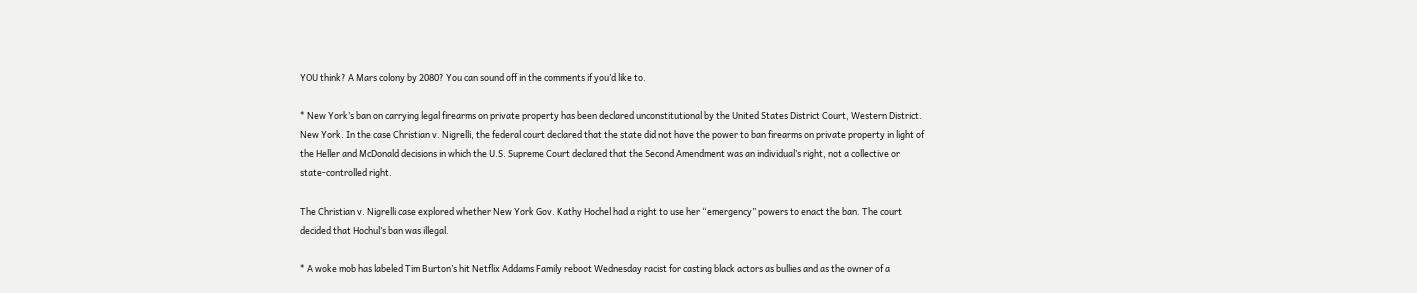YOU think? A Mars colony by 2080? You can sound off in the comments if you’d like to.

* New York’s ban on carrying legal firearms on private property has been declared unconstitutional by the United States District Court, Western District. New York. In the case Christian v. Nigrelli, the federal court declared that the state did not have the power to ban firearms on private property in light of the Heller and McDonald decisions in which the U.S. Supreme Court declared that the Second Amendment was an individual’s right, not a collective or state-controlled right.

The Christian v. Nigrelli case explored whether New York Gov. Kathy Hochel had a right to use her “emergency” powers to enact the ban. The court decided that Hochul’s ban was illegal.

* A woke mob has labeled Tim Burton’s hit Netflix Addams Family reboot Wednesday racist for casting black actors as bullies and as the owner of a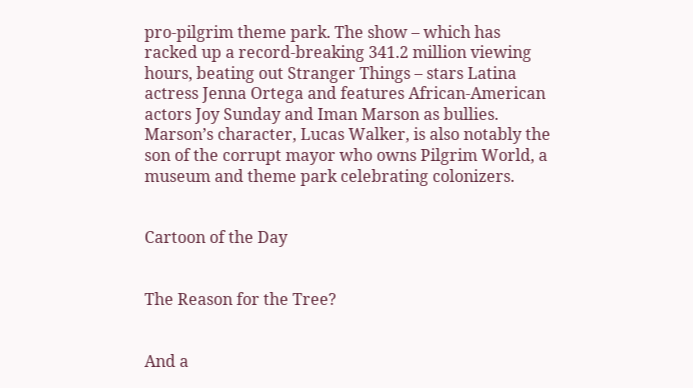pro-pilgrim theme park. The show – which has racked up a record-breaking 341.2 million viewing hours, beating out Stranger Things – stars Latina actress Jenna Ortega and features African-American actors Joy Sunday and Iman Marson as bullies. Marson’s character, Lucas Walker, is also notably the son of the corrupt mayor who owns Pilgrim World, a museum and theme park celebrating colonizers.


Cartoon of the Day


The Reason for the Tree?


And a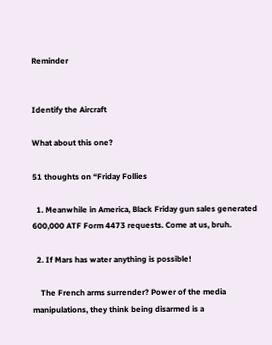Reminder


Identify the Aircraft

What about this one?

51 thoughts on “Friday Follies

  1. Meanwhile in America, Black Friday gun sales generated 600,000 ATF Form 4473 requests. Come at us, bruh.

  2. If Mars has water anything is possible!

    The French arms surrender? Power of the media manipulations, they think being disarmed is a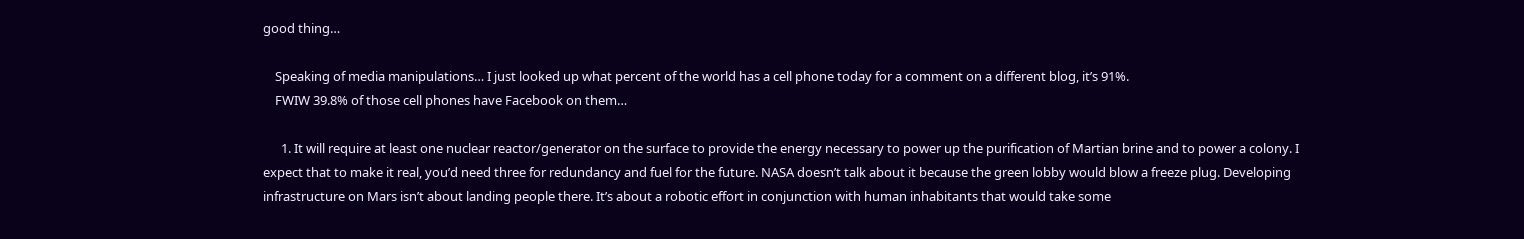good thing…

    Speaking of media manipulations… I just looked up what percent of the world has a cell phone today for a comment on a different blog, it’s 91%.
    FWIW 39.8% of those cell phones have Facebook on them…

      1. It will require at least one nuclear reactor/generator on the surface to provide the energy necessary to power up the purification of Martian brine and to power a colony. I expect that to make it real, you’d need three for redundancy and fuel for the future. NASA doesn’t talk about it because the green lobby would blow a freeze plug. Developing infrastructure on Mars isn’t about landing people there. It’s about a robotic effort in conjunction with human inhabitants that would take some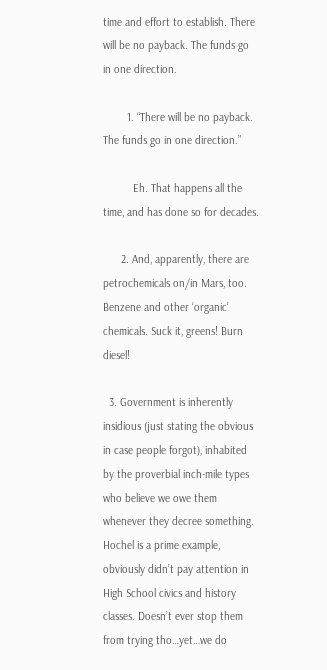time and effort to establish. There will be no payback. The funds go in one direction.

        1. “There will be no payback. The funds go in one direction.”

          Eh. That happens all the time, and has done so for decades.

      2. And, apparently, there are petrochemicals on/in Mars, too. Benzene and other ‘organic’ chemicals. Suck it, greens! Burn diesel!

  3. Government is inherently insidious (just stating the obvious in case people forgot), inhabited by the proverbial inch-mile types who believe we owe them whenever they decree something. Hochel is a prime example, obviously didn’t pay attention in High School civics and history classes. Doesn’t ever stop them from trying tho…yet…we do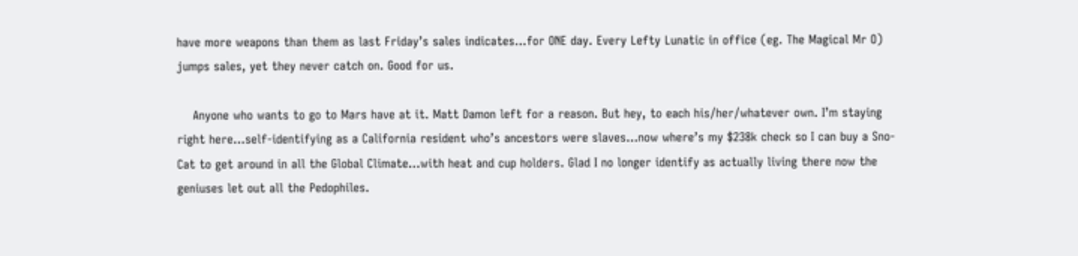have more weapons than them as last Friday’s sales indicates…for ONE day. Every Lefty Lunatic in office (eg. The Magical Mr O) jumps sales, yet they never catch on. Good for us.

    Anyone who wants to go to Mars have at it. Matt Damon left for a reason. But hey, to each his/her/whatever own. I’m staying right here…self-identifying as a California resident who’s ancestors were slaves…now where’s my $238k check so I can buy a Sno-Cat to get around in all the Global Climate…with heat and cup holders. Glad I no longer identify as actually living there now the geniuses let out all the Pedophiles.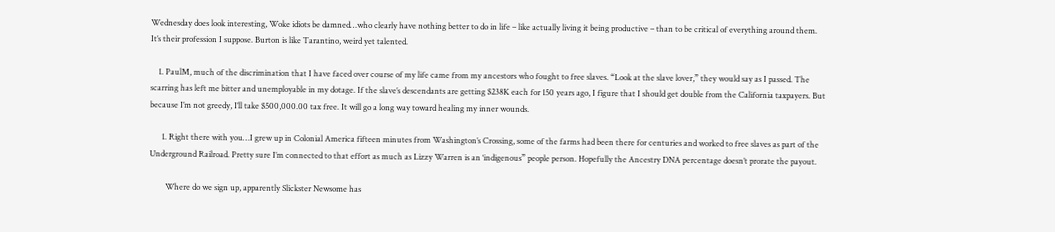Wednesday does look interesting, Woke idiots be damned…who clearly have nothing better to do in life – like actually living it being productive – than to be critical of everything around them. It’s their profession I suppose. Burton is like Tarantino, weird yet talented.

    1. PaulM, much of the discrimination that I have faced over course of my life came from my ancestors who fought to free slaves. “Look at the slave lover,” they would say as I passed. The scarring has left me bitter and unemployable in my dotage. If the slave’s descendants are getting $238K each for 150 years ago, I figure that I should get double from the California taxpayers. But because I’m not greedy, I’ll take $500,000.00 tax free. It will go a long way toward healing my inner wounds.

      1. Right there with you…I grew up in Colonial America fifteen minutes from Washington’s Crossing, some of the farms had been there for centuries and worked to free slaves as part of the Underground Railroad. Pretty sure I’m connected to that effort as much as Lizzy Warren is an ‘indigenous” people person. Hopefully the Ancestry DNA percentage doesn’t prorate the payout.

        Where do we sign up, apparently Slickster Newsome has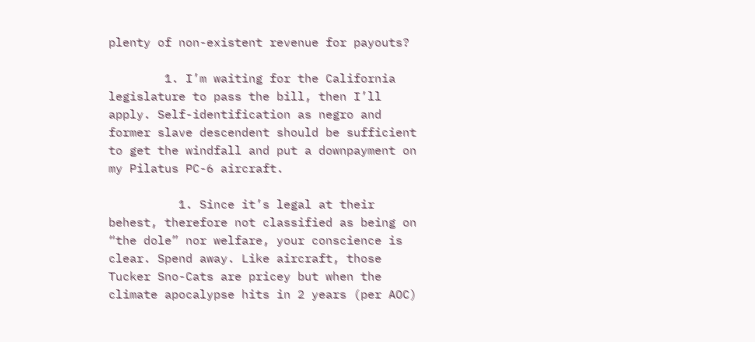plenty of non-existent revenue for payouts?

        1. I’m waiting for the California legislature to pass the bill, then I’ll apply. Self-identification as negro and former slave descendent should be sufficient to get the windfall and put a downpayment on my Pilatus PC-6 aircraft.

          1. Since it’s legal at their behest, therefore not classified as being on “the dole” nor welfare, your conscience is clear. Spend away. Like aircraft, those Tucker Sno-Cats are pricey but when the climate apocalypse hits in 2 years (per AOC)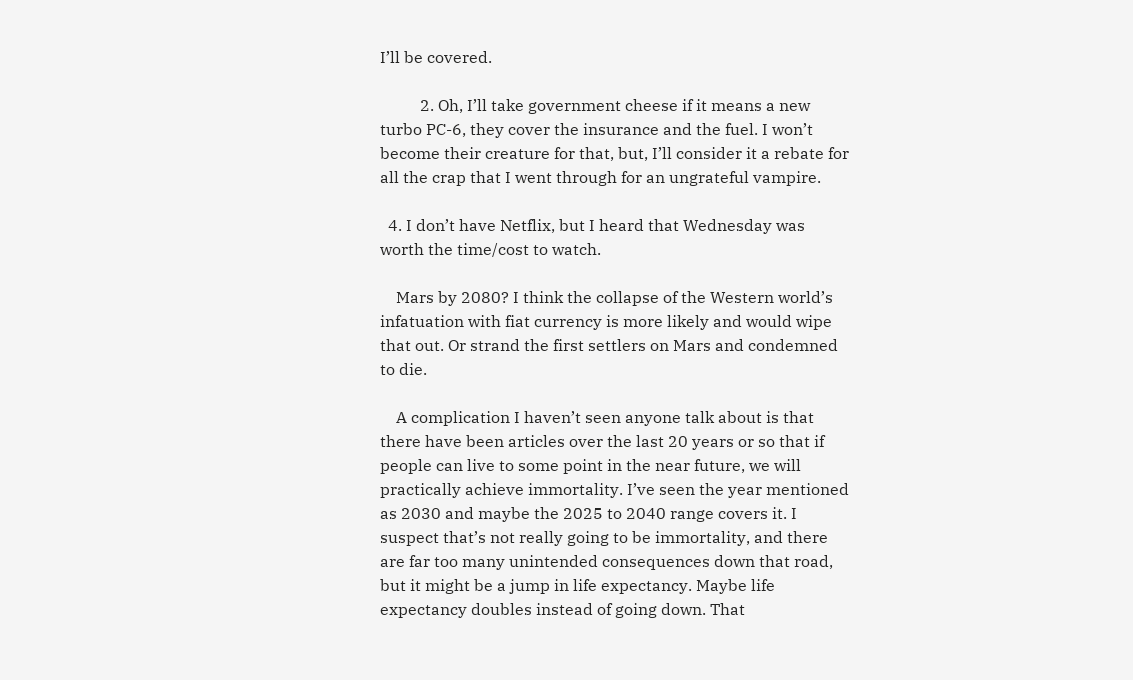I’ll be covered.

          2. Oh, I’ll take government cheese if it means a new turbo PC-6, they cover the insurance and the fuel. I won’t become their creature for that, but, I’ll consider it a rebate for all the crap that I went through for an ungrateful vampire.

  4. I don’t have Netflix, but I heard that Wednesday was worth the time/cost to watch.

    Mars by 2080? I think the collapse of the Western world’s infatuation with fiat currency is more likely and would wipe that out. Or strand the first settlers on Mars and condemned to die.

    A complication I haven’t seen anyone talk about is that there have been articles over the last 20 years or so that if people can live to some point in the near future, we will practically achieve immortality. I’ve seen the year mentioned as 2030 and maybe the 2025 to 2040 range covers it. I suspect that’s not really going to be immortality, and there are far too many unintended consequences down that road, but it might be a jump in life expectancy. Maybe life expectancy doubles instead of going down. That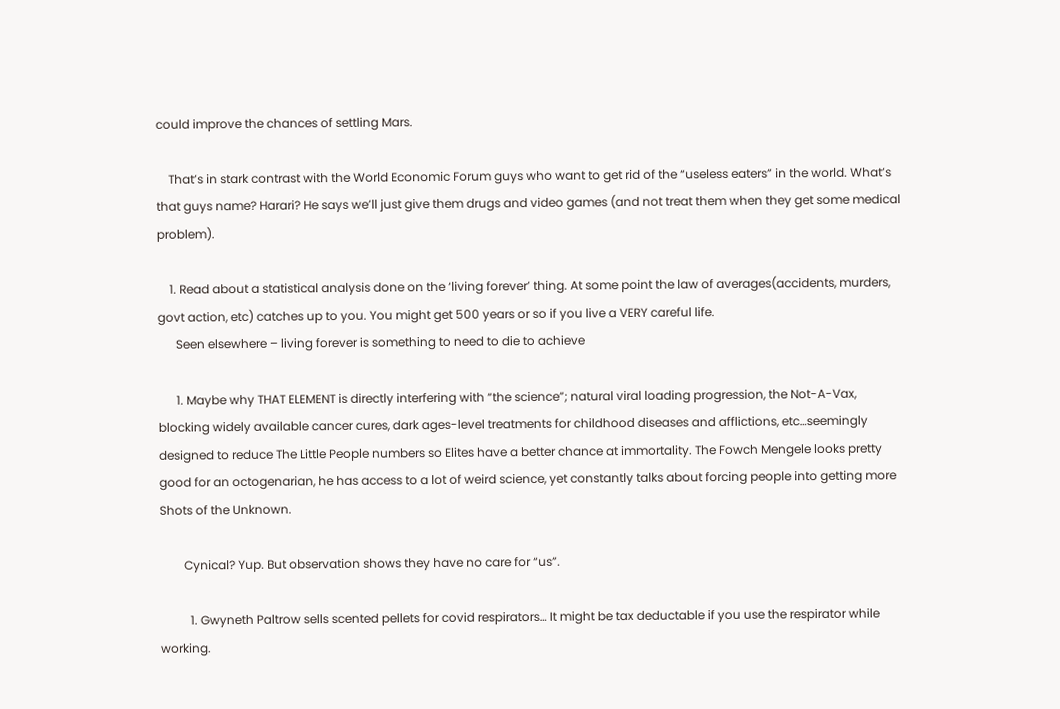could improve the chances of settling Mars.

    That’s in stark contrast with the World Economic Forum guys who want to get rid of the “useless eaters” in the world. What’s that guys name? Harari? He says we’ll just give them drugs and video games (and not treat them when they get some medical problem).

    1. Read about a statistical analysis done on the ‘living forever’ thing. At some point the law of averages(accidents, murders, govt action, etc) catches up to you. You might get 500 years or so if you live a VERY careful life.
      Seen elsewhere – living forever is something to need to die to achieve

      1. Maybe why THAT ELEMENT is directly interfering with “the science”; natural viral loading progression, the Not-A-Vax, blocking widely available cancer cures, dark ages-level treatments for childhood diseases and afflictions, etc…seemingly designed to reduce The Little People numbers so Elites have a better chance at immortality. The Fowch Mengele looks pretty good for an octogenarian, he has access to a lot of weird science, yet constantly talks about forcing people into getting more Shots of the Unknown.

        Cynical? Yup. But observation shows they have no care for “us”.

          1. Gwyneth Paltrow sells scented pellets for covid respirators… It might be tax deductable if you use the respirator while working.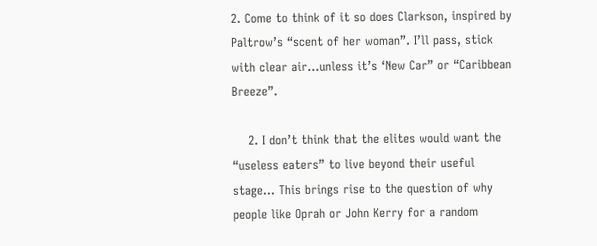2. Come to think of it so does Clarkson, inspired by Paltrow’s “scent of her woman”. I’ll pass, stick with clear air…unless it’s ‘New Car” or “Caribbean Breeze”.

    2. I don’t think that the elites would want the “useless eaters” to live beyond their useful stage… This brings rise to the question of why people like Oprah or John Kerry for a random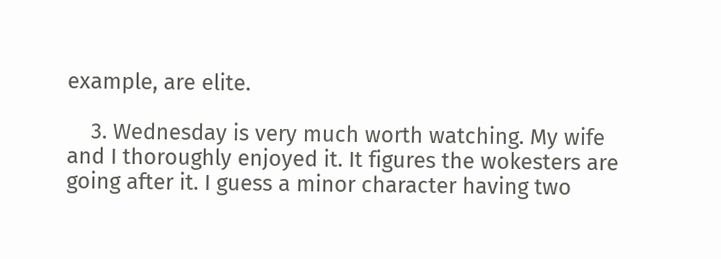example, are elite.

    3. Wednesday is very much worth watching. My wife and I thoroughly enjoyed it. It figures the wokesters are going after it. I guess a minor character having two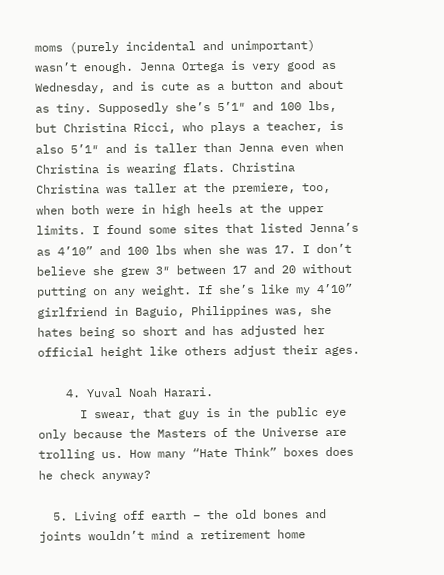moms (purely incidental and unimportant) wasn’t enough. Jenna Ortega is very good as Wednesday, and is cute as a button and about as tiny. Supposedly she’s 5’1″ and 100 lbs, but Christina Ricci, who plays a teacher, is also 5’1″ and is taller than Jenna even when Christina is wearing flats. Christina Christina was taller at the premiere, too, when both were in high heels at the upper limits. I found some sites that listed Jenna’s as 4’10” and 100 lbs when she was 17. I don’t believe she grew 3″ between 17 and 20 without putting on any weight. If she’s like my 4’10” girlfriend in Baguio, Philippines was, she hates being so short and has adjusted her official height like others adjust their ages.

    4. Yuval Noah Harari.
      I swear, that guy is in the public eye only because the Masters of the Universe are trolling us. How many “Hate Think” boxes does he check anyway?

  5. Living off earth – the old bones and joints wouldn’t mind a retirement home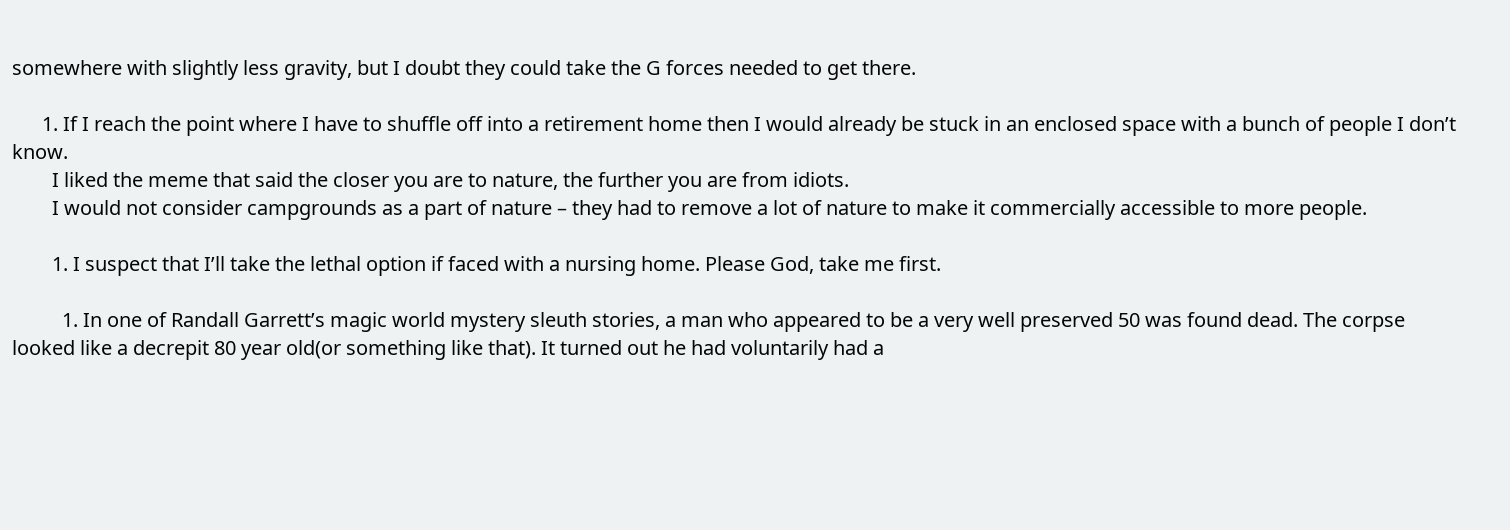somewhere with slightly less gravity, but I doubt they could take the G forces needed to get there.

      1. If I reach the point where I have to shuffle off into a retirement home then I would already be stuck in an enclosed space with a bunch of people I don’t know.
        I liked the meme that said the closer you are to nature, the further you are from idiots.
        I would not consider campgrounds as a part of nature – they had to remove a lot of nature to make it commercially accessible to more people.

        1. I suspect that I’ll take the lethal option if faced with a nursing home. Please God, take me first.

          1. In one of Randall Garrett’s magic world mystery sleuth stories, a man who appeared to be a very well preserved 50 was found dead. The corpse looked like a decrepit 80 year old(or something like that). It turned out he had voluntarily had a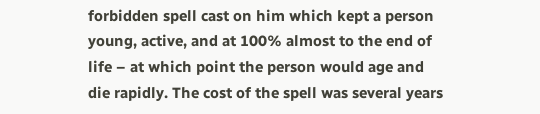forbidden spell cast on him which kept a person young, active, and at 100% almost to the end of life – at which point the person would age and die rapidly. The cost of the spell was several years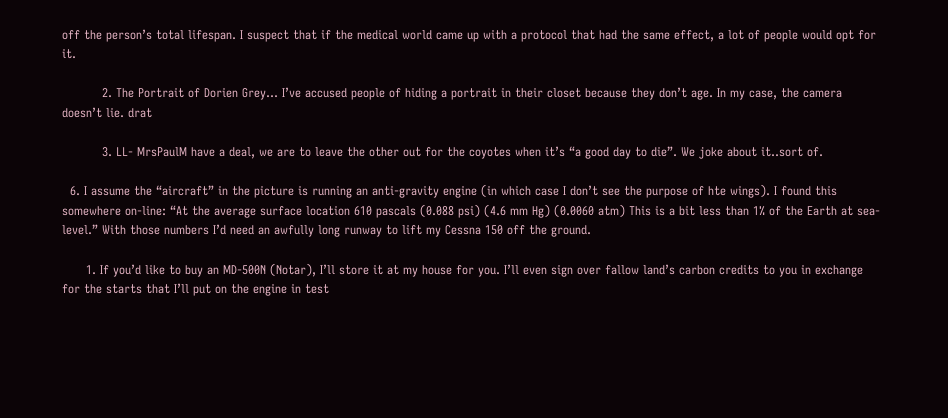off the person’s total lifespan. I suspect that if the medical world came up with a protocol that had the same effect, a lot of people would opt for it.

          2. The Portrait of Dorien Grey… I’ve accused people of hiding a portrait in their closet because they don’t age. In my case, the camera doesn’t lie. drat

          3. LL- MrsPaulM have a deal, we are to leave the other out for the coyotes when it’s “a good day to die”. We joke about it..sort of.

  6. I assume the “aircraft” in the picture is running an anti-gravity engine (in which case I don’t see the purpose of hte wings). I found this somewhere on-line: “At the average surface location 610 pascals (0.088 psi) (4.6 mm Hg) (0.0060 atm) This is a bit less than 1% of the Earth at sea-level.” With those numbers I’d need an awfully long runway to lift my Cessna 150 off the ground.

      1. If you’d like to buy an MD-500N (Notar), I’ll store it at my house for you. I’ll even sign over fallow land’s carbon credits to you in exchange for the starts that I’ll put on the engine in test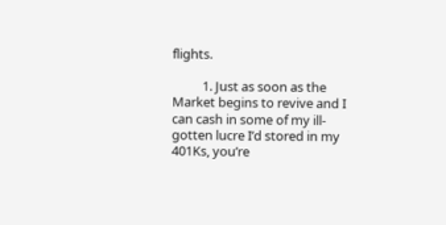flights.

          1. Just as soon as the Market begins to revive and I can cash in some of my ill-gotten lucre I’d stored in my 401Ks, you’re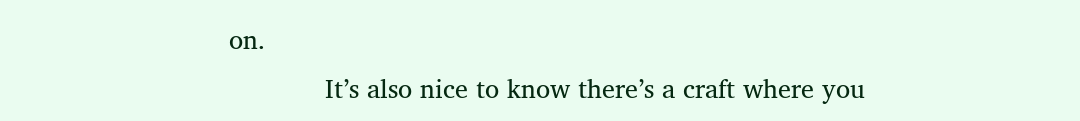on.
            It’s also nice to know there’s a craft where you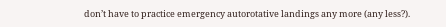don’t have to practice emergency autorotative landings any more (any less?).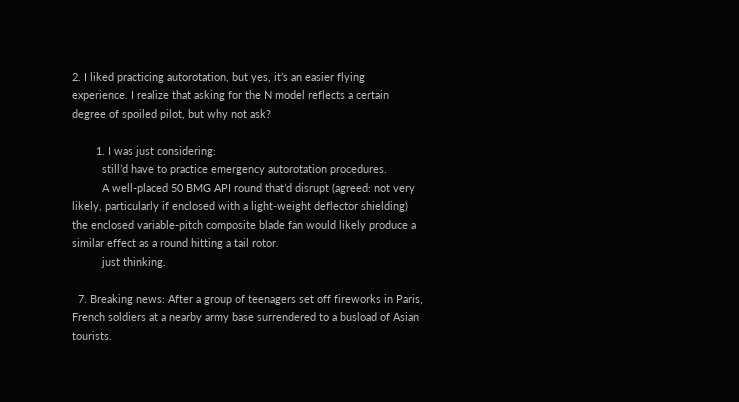2. I liked practicing autorotation, but yes, it’s an easier flying experience. I realize that asking for the N model reflects a certain degree of spoiled pilot, but why not ask?

        1. I was just considering:
          still’d have to practice emergency autorotation procedures.
          A well-placed 50 BMG API round that’d disrupt (agreed: not very likely, particularly if enclosed with a light-weight deflector shielding) the enclosed variable-pitch composite blade fan would likely produce a similar effect as a round hitting a tail rotor.
          just thinking.

  7. Breaking news: After a group of teenagers set off fireworks in Paris, French soldiers at a nearby army base surrendered to a busload of Asian tourists.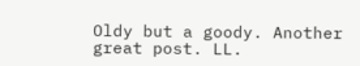Oldy but a goody. Another great post. LL.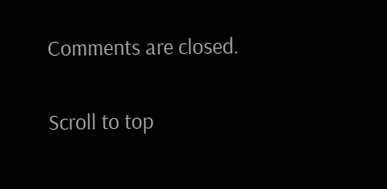Comments are closed.

Scroll to top